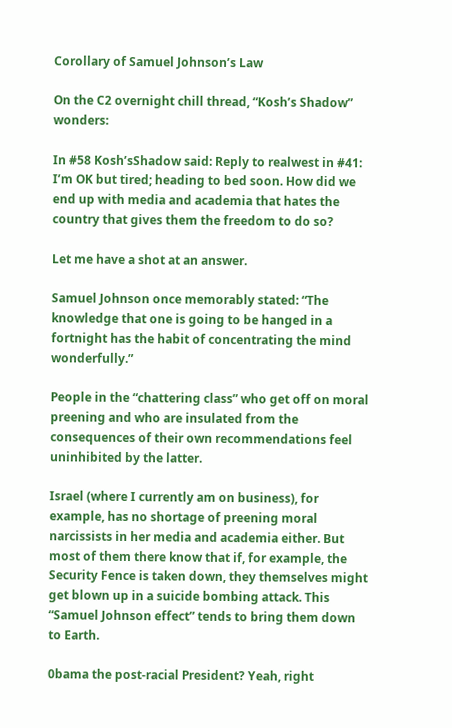Corollary of Samuel Johnson’s Law

On the C2 overnight chill thread, “Kosh’s Shadow” wonders:

In #58 Kosh’sShadow said: Reply to realwest in #41: I’m OK but tired; heading to bed soon. How did we end up with media and academia that hates the country that gives them the freedom to do so?

Let me have a shot at an answer.

Samuel Johnson once memorably stated: “The knowledge that one is going to be hanged in a fortnight has the habit of concentrating the mind wonderfully.”

People in the “chattering class” who get off on moral preening and who are insulated from the consequences of their own recommendations feel uninhibited by the latter.

Israel (where I currently am on business), for example, has no shortage of preening moral narcissists in her media and academia either. But most of them there know that if, for example, the Security Fence is taken down, they themselves might get blown up in a suicide bombing attack. This “Samuel Johnson effect” tends to bring them down to Earth.

0bama the post-racial President? Yeah, right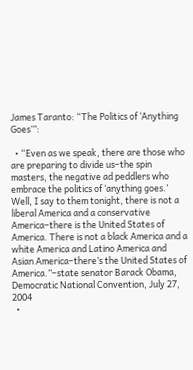James Taranto: “The Politics of ‘Anything Goes’”:

  • “Even as we speak, there are those who are preparing to divide us–the spin masters, the negative ad peddlers who embrace the politics of ‘anything goes.’ Well, I say to them tonight, there is not a liberal America and a conservative America–there is the United States of America. There is not a black America and a white America and Latino America and Asian America–there’s the United States of America.”–state senator Barack Obama, Democratic National Convention, July 27, 2004
  •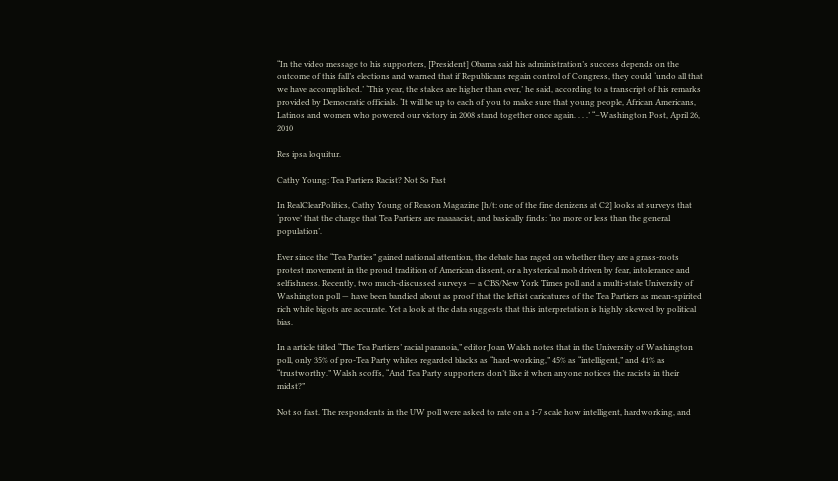“In the video message to his supporters, [President] Obama said his administration’s success depends on the outcome of this fall’s elections and warned that if Republicans regain control of Congress, they could ‘undo all that we have accomplished.’ ‘This year, the stakes are higher than ever,’ he said, according to a transcript of his remarks provided by Democratic officials. ‘It will be up to each of you to make sure that young people, African Americans, Latinos and women who powered our victory in 2008 stand together once again. . . .’ “–Washington Post, April 26, 2010

Res ipsa loquitur.

Cathy Young: Tea Partiers Racist? Not So Fast

In RealClearPolitics, Cathy Young of Reason Magazine [h/t: one of the fine denizens at C2] looks at surveys that ‘prove’ that the charge that Tea Partiers are raaaaacist, and basically finds: ‘no more or less than the general population’.

Ever since the “Tea Parties” gained national attention, the debate has raged on whether they are a grass-roots protest movement in the proud tradition of American dissent, or a hysterical mob driven by fear, intolerance and selfishness. Recently, two much-discussed surveys — a CBS/New York Times poll and a multi-state University of Washington poll — have been bandied about as proof that the leftist caricatures of the Tea Partiers as mean-spirited rich white bigots are accurate. Yet a look at the data suggests that this interpretation is highly skewed by political bias.

In a article titled “The Tea Partiers’ racial paranoia,” editor Joan Walsh notes that in the University of Washington poll, only 35% of pro-Tea Party whites regarded blacks as “hard-working,” 45% as “intelligent,” and 41% as “trustworthy.” Walsh scoffs, “And Tea Party supporters don’t like it when anyone notices the racists in their midst?”

Not so fast. The respondents in the UW poll were asked to rate on a 1-7 scale how intelligent, hardworking, and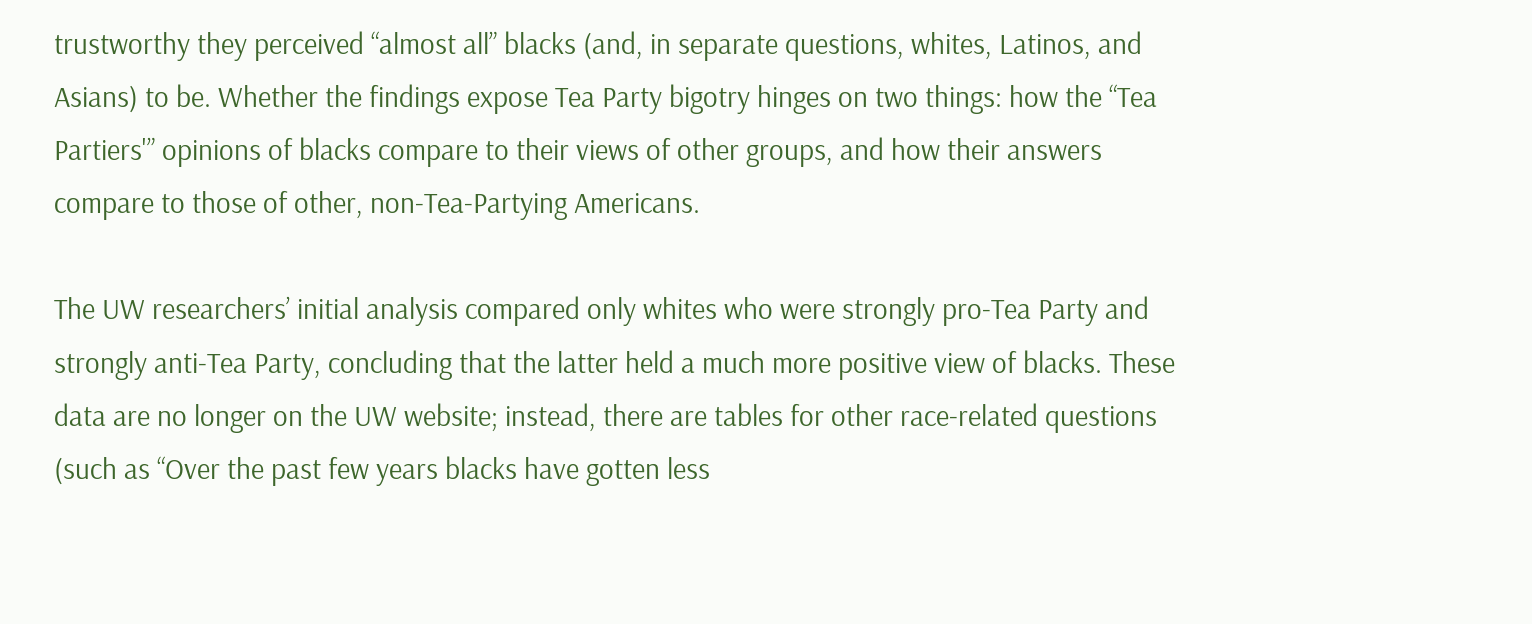trustworthy they perceived “almost all” blacks (and, in separate questions, whites, Latinos, and Asians) to be. Whether the findings expose Tea Party bigotry hinges on two things: how the “Tea Partiers'” opinions of blacks compare to their views of other groups, and how their answers compare to those of other, non-Tea-Partying Americans.

The UW researchers’ initial analysis compared only whites who were strongly pro-Tea Party and strongly anti-Tea Party, concluding that the latter held a much more positive view of blacks. These data are no longer on the UW website; instead, there are tables for other race-related questions (such as “Over the past few years blacks have gotten less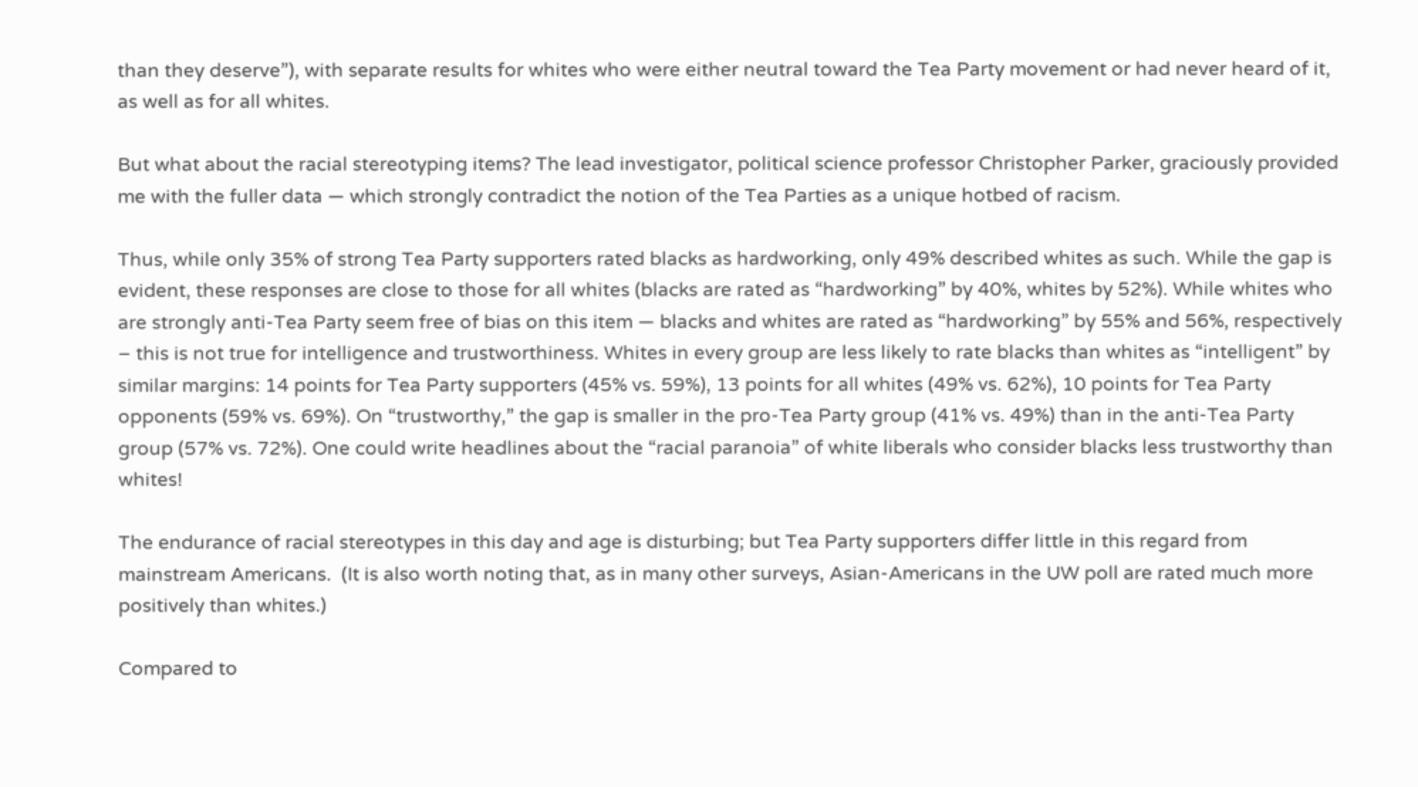than they deserve”), with separate results for whites who were either neutral toward the Tea Party movement or had never heard of it, as well as for all whites.

But what about the racial stereotyping items? The lead investigator, political science professor Christopher Parker, graciously provided me with the fuller data — which strongly contradict the notion of the Tea Parties as a unique hotbed of racism.

Thus, while only 35% of strong Tea Party supporters rated blacks as hardworking, only 49% described whites as such. While the gap is evident, these responses are close to those for all whites (blacks are rated as “hardworking” by 40%, whites by 52%). While whites who are strongly anti-Tea Party seem free of bias on this item — blacks and whites are rated as “hardworking” by 55% and 56%, respectively – this is not true for intelligence and trustworthiness. Whites in every group are less likely to rate blacks than whites as “intelligent” by similar margins: 14 points for Tea Party supporters (45% vs. 59%), 13 points for all whites (49% vs. 62%), 10 points for Tea Party opponents (59% vs. 69%). On “trustworthy,” the gap is smaller in the pro-Tea Party group (41% vs. 49%) than in the anti-Tea Party group (57% vs. 72%). One could write headlines about the “racial paranoia” of white liberals who consider blacks less trustworthy than whites!

The endurance of racial stereotypes in this day and age is disturbing; but Tea Party supporters differ little in this regard from mainstream Americans.  (It is also worth noting that, as in many other surveys, Asian-Americans in the UW poll are rated much more positively than whites.)

Compared to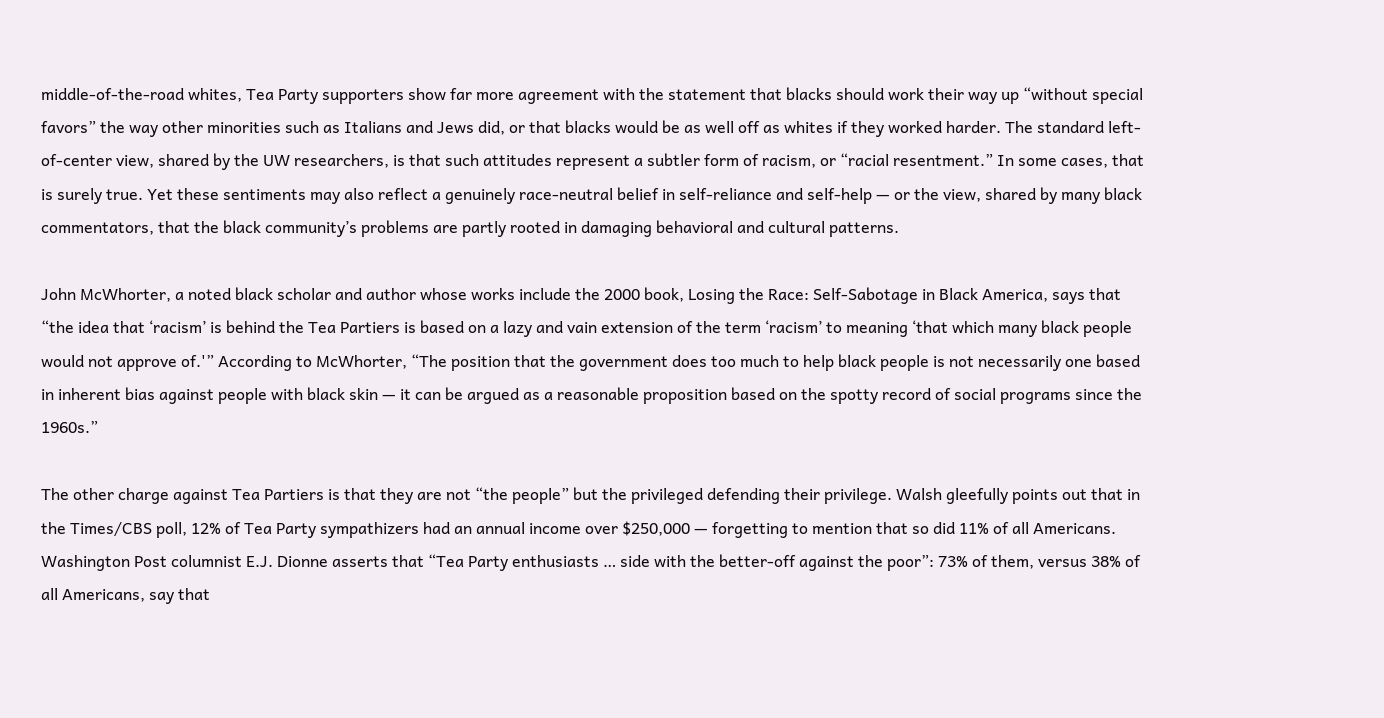middle-of-the-road whites, Tea Party supporters show far more agreement with the statement that blacks should work their way up “without special favors” the way other minorities such as Italians and Jews did, or that blacks would be as well off as whites if they worked harder. The standard left-of-center view, shared by the UW researchers, is that such attitudes represent a subtler form of racism, or “racial resentment.” In some cases, that is surely true. Yet these sentiments may also reflect a genuinely race-neutral belief in self-reliance and self-help — or the view, shared by many black commentators, that the black community’s problems are partly rooted in damaging behavioral and cultural patterns.

John McWhorter, a noted black scholar and author whose works include the 2000 book, Losing the Race: Self-Sabotage in Black America, says that “the idea that ‘racism’ is behind the Tea Partiers is based on a lazy and vain extension of the term ‘racism’ to meaning ‘that which many black people would not approve of.'” According to McWhorter, “The position that the government does too much to help black people is not necessarily one based in inherent bias against people with black skin — it can be argued as a reasonable proposition based on the spotty record of social programs since the 1960s.”

The other charge against Tea Partiers is that they are not “the people” but the privileged defending their privilege. Walsh gleefully points out that in the Times/CBS poll, 12% of Tea Party sympathizers had an annual income over $250,000 — forgetting to mention that so did 11% of all Americans. Washington Post columnist E.J. Dionne asserts that “Tea Party enthusiasts … side with the better-off against the poor”: 73% of them, versus 38% of all Americans, say that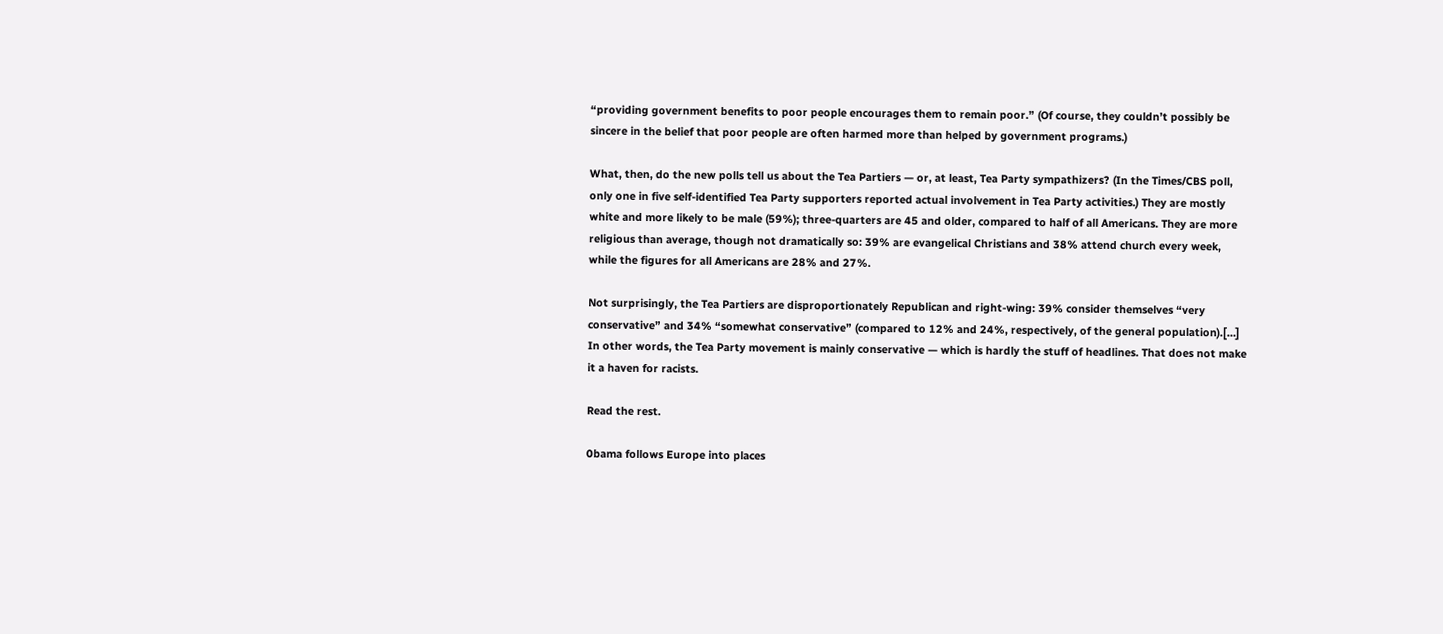“providing government benefits to poor people encourages them to remain poor.” (Of course, they couldn’t possibly be sincere in the belief that poor people are often harmed more than helped by government programs.)

What, then, do the new polls tell us about the Tea Partiers — or, at least, Tea Party sympathizers? (In the Times/CBS poll, only one in five self-identified Tea Party supporters reported actual involvement in Tea Party activities.) They are mostly white and more likely to be male (59%); three-quarters are 45 and older, compared to half of all Americans. They are more religious than average, though not dramatically so: 39% are evangelical Christians and 38% attend church every week, while the figures for all Americans are 28% and 27%.

Not surprisingly, the Tea Partiers are disproportionately Republican and right-wing: 39% consider themselves “very conservative” and 34% “somewhat conservative” (compared to 12% and 24%, respectively, of the general population).[…] In other words, the Tea Party movement is mainly conservative — which is hardly the stuff of headlines. That does not make it a haven for racists.

Read the rest.

0bama follows Europe into places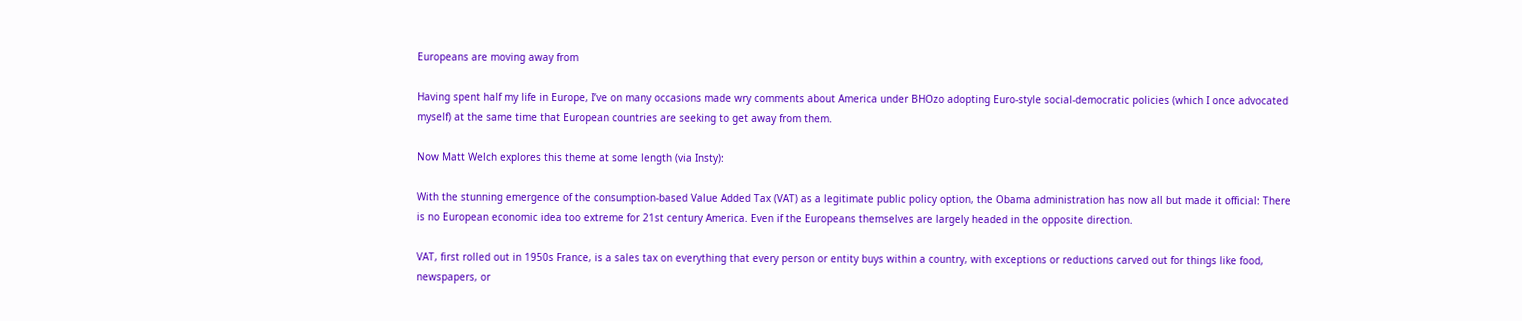Europeans are moving away from

Having spent half my life in Europe, I’ve on many occasions made wry comments about America under BHOzo adopting Euro-style social-democratic policies (which I once advocated myself) at the same time that European countries are seeking to get away from them.

Now Matt Welch explores this theme at some length (via Insty):

With the stunning emergence of the consumption-based Value Added Tax (VAT) as a legitimate public policy option, the Obama administration has now all but made it official: There is no European economic idea too extreme for 21st century America. Even if the Europeans themselves are largely headed in the opposite direction.

VAT, first rolled out in 1950s France, is a sales tax on everything that every person or entity buys within a country, with exceptions or reductions carved out for things like food, newspapers, or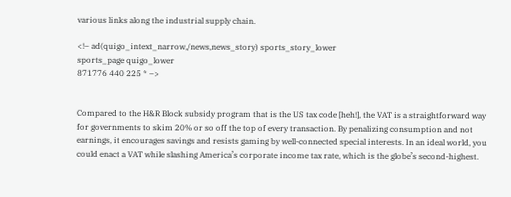various links along the industrial supply chain.

<!– ad(quigo_intext_narrow,/news,news_story) sports_story_lower
sports_page quigo_lower
871776 440 225 * –>


Compared to the H&R Block subsidy program that is the US tax code [heh!], the VAT is a straightforward way for governments to skim 20% or so off the top of every transaction. By penalizing consumption and not earnings, it encourages savings and resists gaming by well-connected special interests. In an ideal world, you could enact a VAT while slashing America’s corporate income tax rate, which is the globe’s second-highest.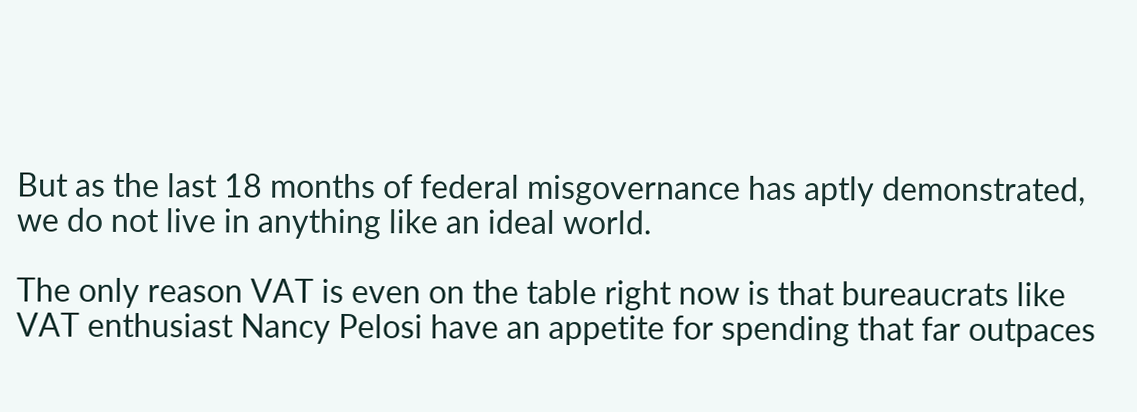But as the last 18 months of federal misgovernance has aptly demonstrated, we do not live in anything like an ideal world.

The only reason VAT is even on the table right now is that bureaucrats like VAT enthusiast Nancy Pelosi have an appetite for spending that far outpaces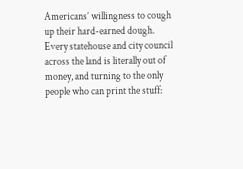Americans’ willingness to cough up their hard-earned dough. Every statehouse and city council across the land is literally out of money, and turning to the only people who can print the stuff: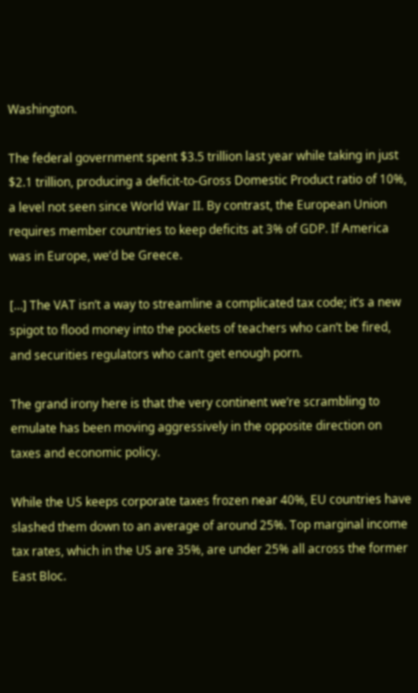Washington.

The federal government spent $3.5 trillion last year while taking in just $2.1 trillion, producing a deficit-to-Gross Domestic Product ratio of 10%, a level not seen since World War II. By contrast, the European Union requires member countries to keep deficits at 3% of GDP. If America was in Europe, we’d be Greece.

[…] The VAT isn’t a way to streamline a complicated tax code; it’s a new spigot to flood money into the pockets of teachers who can’t be fired, and securities regulators who can’t get enough porn.

The grand irony here is that the very continent we’re scrambling to emulate has been moving aggressively in the opposite direction on taxes and economic policy.

While the US keeps corporate taxes frozen near 40%, EU countries have slashed them down to an average of around 25%. Top marginal income tax rates, which in the US are 35%, are under 25% all across the former East Bloc.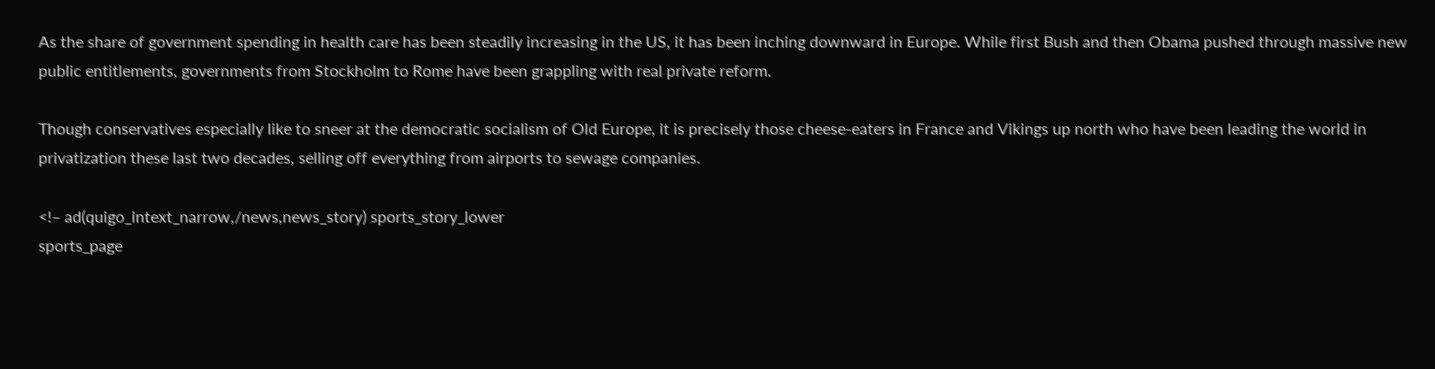As the share of government spending in health care has been steadily increasing in the US, it has been inching downward in Europe. While first Bush and then Obama pushed through massive new public entitlements, governments from Stockholm to Rome have been grappling with real private reform.

Though conservatives especially like to sneer at the democratic socialism of Old Europe, it is precisely those cheese-eaters in France and Vikings up north who have been leading the world in privatization these last two decades, selling off everything from airports to sewage companies.

<!– ad(quigo_intext_narrow,/news,news_story) sports_story_lower
sports_page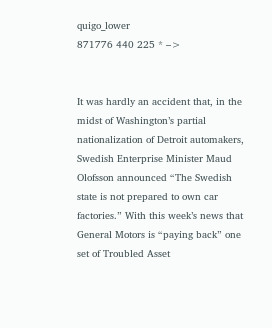quigo_lower
871776 440 225 * –>


It was hardly an accident that, in the midst of Washington’s partial nationalization of Detroit automakers, Swedish Enterprise Minister Maud Olofsson announced “The Swedish state is not prepared to own car factories.” With this week’s news that General Motors is “paying back” one set of Troubled Asset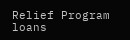Relief Program loans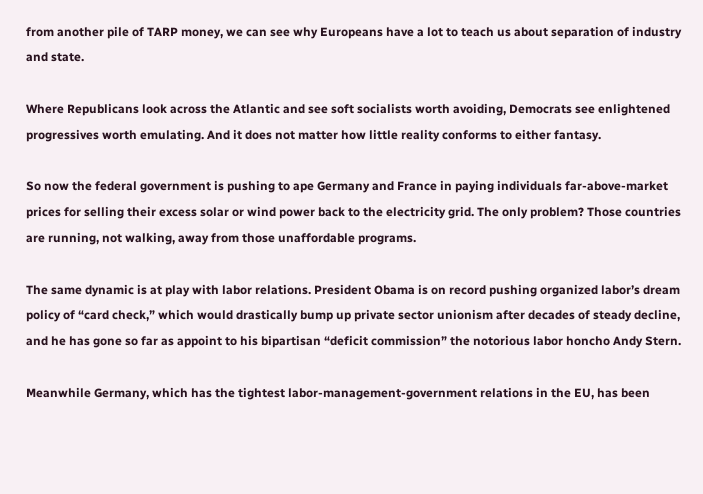from another pile of TARP money, we can see why Europeans have a lot to teach us about separation of industry and state.

Where Republicans look across the Atlantic and see soft socialists worth avoiding, Democrats see enlightened progressives worth emulating. And it does not matter how little reality conforms to either fantasy.

So now the federal government is pushing to ape Germany and France in paying individuals far-above-market prices for selling their excess solar or wind power back to the electricity grid. The only problem? Those countries are running, not walking, away from those unaffordable programs.

The same dynamic is at play with labor relations. President Obama is on record pushing organized labor’s dream policy of “card check,” which would drastically bump up private sector unionism after decades of steady decline, and he has gone so far as appoint to his bipartisan “deficit commission” the notorious labor honcho Andy Stern.

Meanwhile Germany, which has the tightest labor-management-government relations in the EU, has been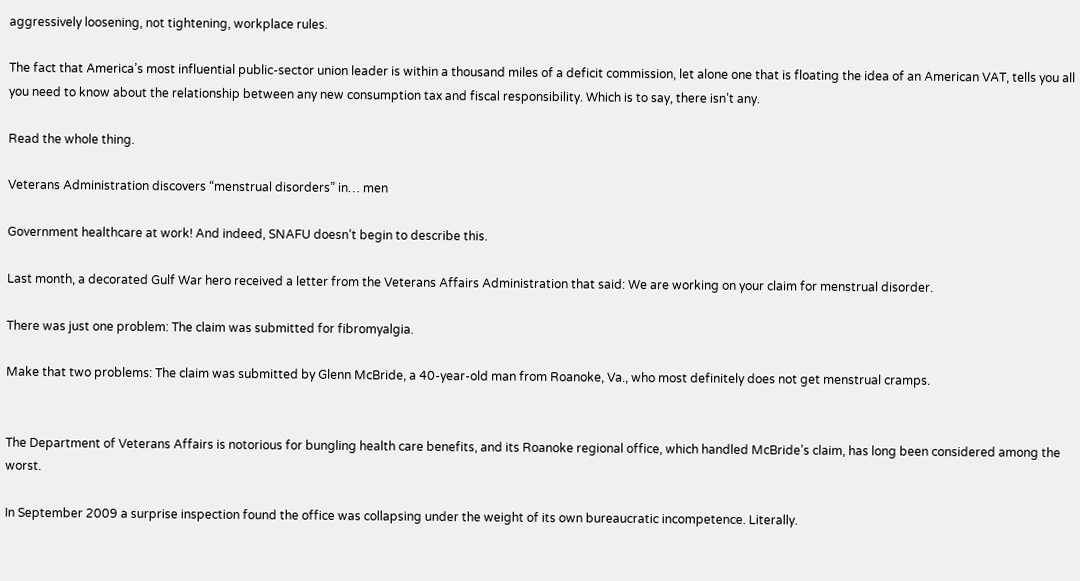aggressively loosening, not tightening, workplace rules.

The fact that America’s most influential public-sector union leader is within a thousand miles of a deficit commission, let alone one that is floating the idea of an American VAT, tells you all you need to know about the relationship between any new consumption tax and fiscal responsibility. Which is to say, there isn’t any.

Read the whole thing.

Veterans Administration discovers “menstrual disorders” in… men

Government healthcare at work! And indeed, SNAFU doesn’t begin to describe this.

Last month, a decorated Gulf War hero received a letter from the Veterans Affairs Administration that said: We are working on your claim for menstrual disorder.

There was just one problem: The claim was submitted for fibromyalgia.

Make that two problems: The claim was submitted by Glenn McBride, a 40-year-old man from Roanoke, Va., who most definitely does not get menstrual cramps.


The Department of Veterans Affairs is notorious for bungling health care benefits, and its Roanoke regional office, which handled McBride’s claim, has long been considered among the worst.

In September 2009 a surprise inspection found the office was collapsing under the weight of its own bureaucratic incompetence. Literally.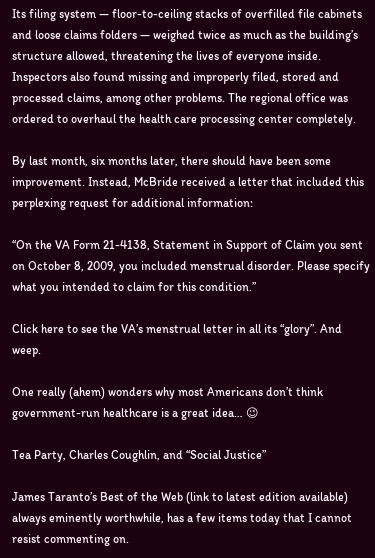Its filing system — floor-to-ceiling stacks of overfilled file cabinets and loose claims folders — weighed twice as much as the building’s structure allowed, threatening the lives of everyone inside. Inspectors also found missing and improperly filed, stored and processed claims, among other problems. The regional office was ordered to overhaul the health care processing center completely.

By last month, six months later, there should have been some improvement. Instead, McBride received a letter that included this perplexing request for additional information:

“On the VA Form 21-4138, Statement in Support of Claim you sent on October 8, 2009, you included menstrual disorder. Please specify what you intended to claim for this condition.”

Click here to see the VA’s menstrual letter in all its “glory”. And weep.

One really (ahem) wonders why most Americans don’t think government-run healthcare is a great idea… 😉

Tea Party, Charles Coughlin, and “Social Justice”

James Taranto’s Best of the Web (link to latest edition available) always eminently worthwhile, has a few items today that I cannot resist commenting on.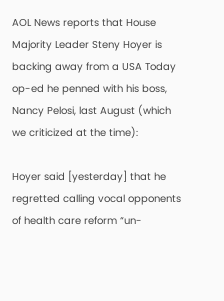AOL News reports that House Majority Leader Steny Hoyer is backing away from a USA Today op-ed he penned with his boss, Nancy Pelosi, last August (which we criticized at the time):

Hoyer said [yesterday] that he regretted calling vocal opponents of health care reform “un-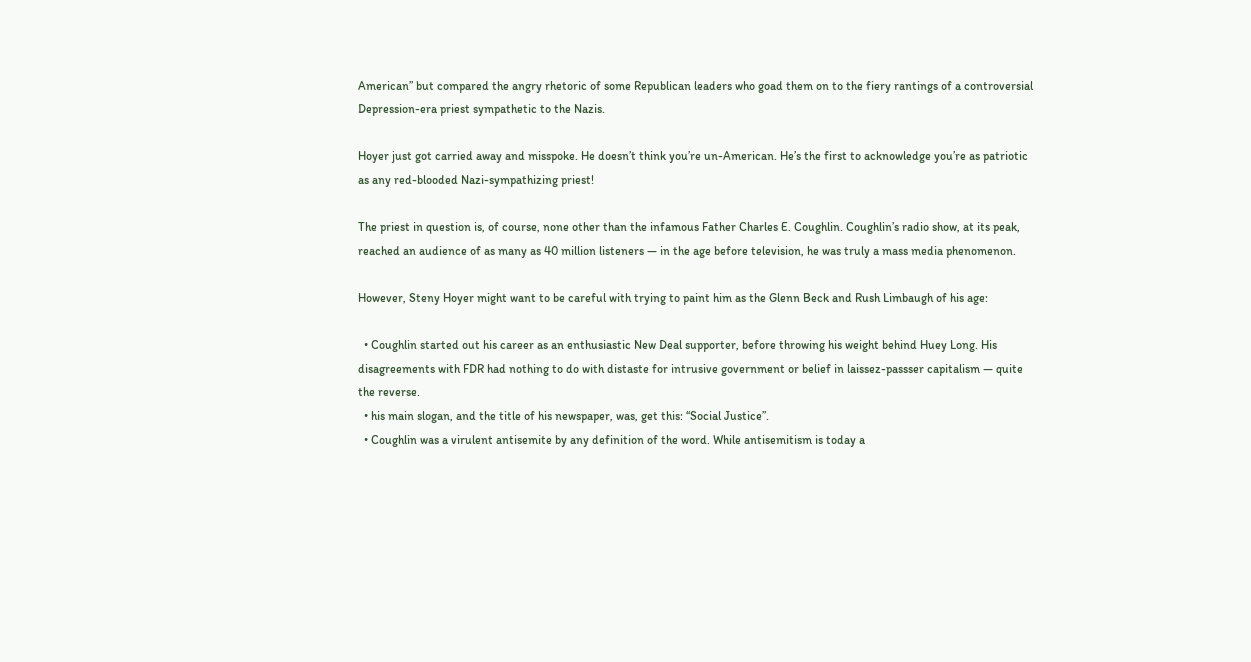American” but compared the angry rhetoric of some Republican leaders who goad them on to the fiery rantings of a controversial Depression-era priest sympathetic to the Nazis.

Hoyer just got carried away and misspoke. He doesn’t think you’re un-American. He’s the first to acknowledge you’re as patriotic as any red-blooded Nazi-sympathizing priest!

The priest in question is, of course, none other than the infamous Father Charles E. Coughlin. Coughlin’s radio show, at its peak, reached an audience of as many as 40 million listeners — in the age before television, he was truly a mass media phenomenon.

However, Steny Hoyer might want to be careful with trying to paint him as the Glenn Beck and Rush Limbaugh of his age:

  • Coughlin started out his career as an enthusiastic New Deal supporter, before throwing his weight behind Huey Long. His disagreements with FDR had nothing to do with distaste for intrusive government or belief in laissez-passser capitalism — quite the reverse.
  • his main slogan, and the title of his newspaper, was, get this: “Social Justice”.
  • Coughlin was a virulent antisemite by any definition of the word. While antisemitism is today a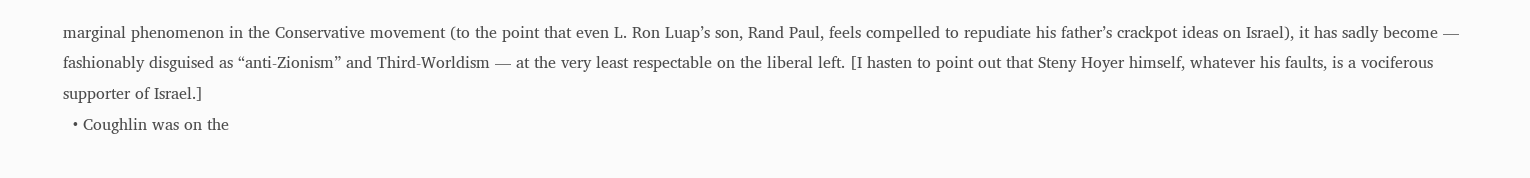marginal phenomenon in the Conservative movement (to the point that even L. Ron Luap’s son, Rand Paul, feels compelled to repudiate his father’s crackpot ideas on Israel), it has sadly become — fashionably disguised as “anti-Zionism” and Third-Worldism — at the very least respectable on the liberal left. [I hasten to point out that Steny Hoyer himself, whatever his faults, is a vociferous supporter of Israel.]
  • Coughlin was on the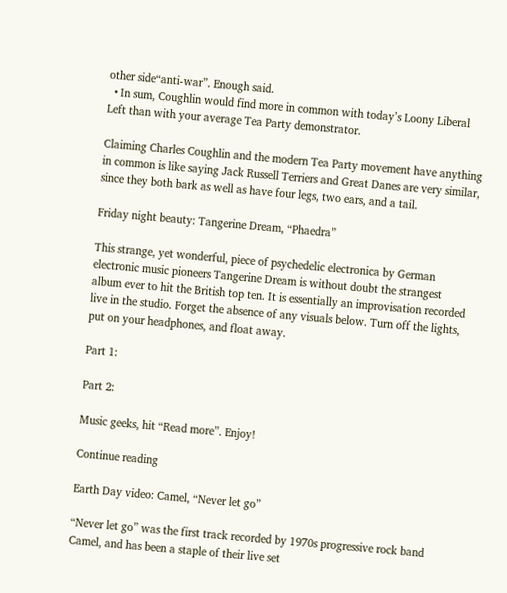other side“anti-war”. Enough said.
  • In sum, Coughlin would find more in common with today’s Loony Liberal Left than with your average Tea Party demonstrator.

Claiming Charles Coughlin and the modern Tea Party movement have anything in common is like saying Jack Russell Terriers and Great Danes are very similar, since they both bark as well as have four legs, two ears, and a tail.

Friday night beauty: Tangerine Dream, “Phaedra”

This strange, yet wonderful, piece of psychedelic electronica by German electronic music pioneers Tangerine Dream is without doubt the strangest album ever to hit the British top ten. It is essentially an improvisation recorded live in the studio. Forget the absence of any visuals below. Turn off the lights, put on your headphones, and float away.

Part 1:

Part 2:

Music geeks, hit “Read more”. Enjoy!

Continue reading

Earth Day video: Camel, “Never let go”

“Never let go” was the first track recorded by 1970s progressive rock band Camel, and has been a staple of their live set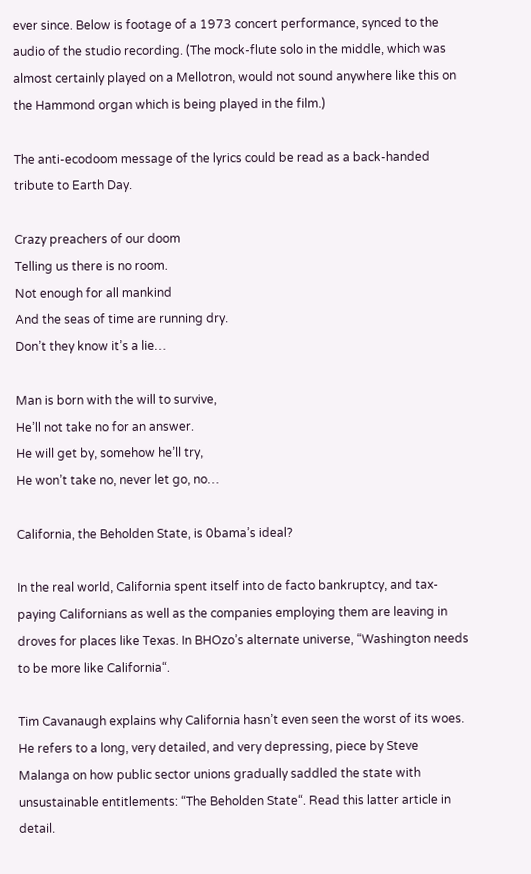ever since. Below is footage of a 1973 concert performance, synced to the audio of the studio recording. (The mock-flute solo in the middle, which was almost certainly played on a Mellotron, would not sound anywhere like this on the Hammond organ which is being played in the film.)

The anti-ecodoom message of the lyrics could be read as a back-handed tribute to Earth Day.

Crazy preachers of our doom
Telling us there is no room.
Not enough for all mankind
And the seas of time are running dry.
Don’t they know it’s a lie…

Man is born with the will to survive,
He’ll not take no for an answer.
He will get by, somehow he’ll try,
He won’t take no, never let go, no…

California, the Beholden State, is 0bama’s ideal?

In the real world, California spent itself into de facto bankruptcy, and tax-paying Californians as well as the companies employing them are leaving in droves for places like Texas. In BHOzo’s alternate universe, “Washington needs to be more like California“.

Tim Cavanaugh explains why California hasn’t even seen the worst of its woes. He refers to a long, very detailed, and very depressing, piece by Steve Malanga on how public sector unions gradually saddled the state with unsustainable entitlements: “The Beholden State“. Read this latter article in detail.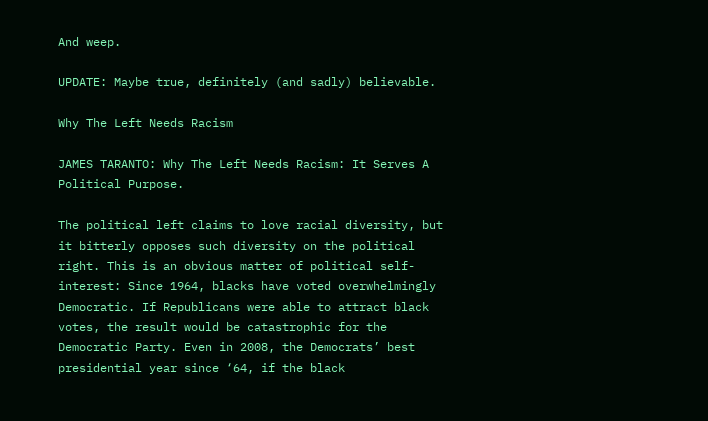And weep.

UPDATE: Maybe true, definitely (and sadly) believable.

Why The Left Needs Racism

JAMES TARANTO: Why The Left Needs Racism: It Serves A Political Purpose.

The political left claims to love racial diversity, but it bitterly opposes such diversity on the political right. This is an obvious matter of political self-interest: Since 1964, blacks have voted overwhelmingly Democratic. If Republicans were able to attract black votes, the result would be catastrophic for the Democratic Party. Even in 2008, the Democrats’ best presidential year since ‘64, if the black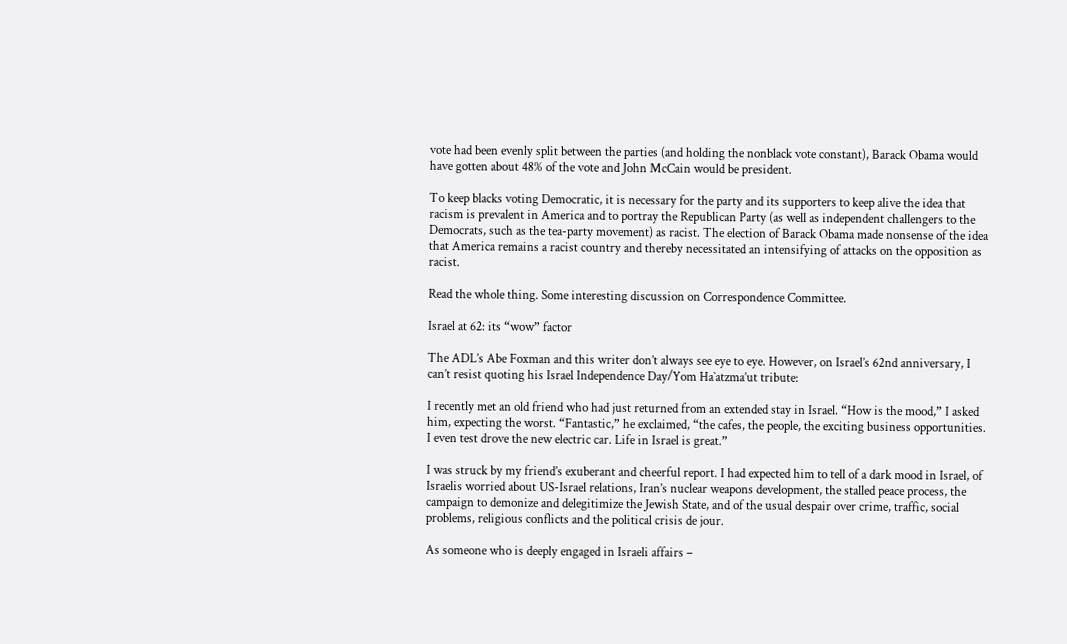vote had been evenly split between the parties (and holding the nonblack vote constant), Barack Obama would have gotten about 48% of the vote and John McCain would be president.

To keep blacks voting Democratic, it is necessary for the party and its supporters to keep alive the idea that racism is prevalent in America and to portray the Republican Party (as well as independent challengers to the Democrats, such as the tea-party movement) as racist. The election of Barack Obama made nonsense of the idea that America remains a racist country and thereby necessitated an intensifying of attacks on the opposition as racist.

Read the whole thing. Some interesting discussion on Correspondence Committee.

Israel at 62: its “wow” factor

The ADL’s Abe Foxman and this writer don’t always see eye to eye. However, on Israel’s 62nd anniversary, I can’t resist quoting his Israel Independence Day/Yom Ha`atzma’ut tribute:

I recently met an old friend who had just returned from an extended stay in Israel. “How is the mood,” I asked him, expecting the worst. “Fantastic,” he exclaimed, “the cafes, the people, the exciting business opportunities. I even test drove the new electric car. Life in Israel is great.”

I was struck by my friend’s exuberant and cheerful report. I had expected him to tell of a dark mood in Israel, of Israelis worried about US-Israel relations, Iran’s nuclear weapons development, the stalled peace process, the campaign to demonize and delegitimize the Jewish State, and of the usual despair over crime, traffic, social problems, religious conflicts and the political crisis de jour.

As someone who is deeply engaged in Israeli affairs –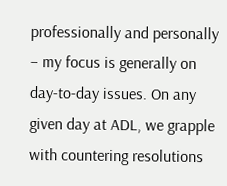professionally and personally – my focus is generally on day-to-day issues. On any given day at ADL, we grapple with countering resolutions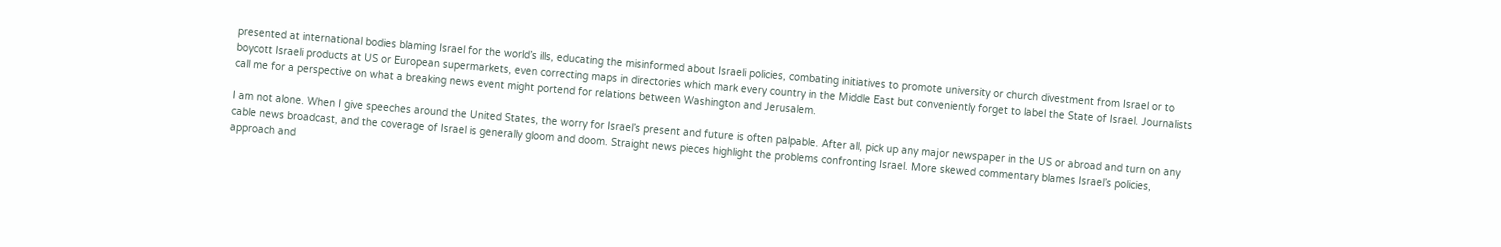presented at international bodies blaming Israel for the world’s ills, educating the misinformed about Israeli policies, combating initiatives to promote university or church divestment from Israel or to boycott Israeli products at US or European supermarkets, even correcting maps in directories which mark every country in the Middle East but conveniently forget to label the State of Israel. Journalists call me for a perspective on what a breaking news event might portend for relations between Washington and Jerusalem.

I am not alone. When I give speeches around the United States, the worry for Israel’s present and future is often palpable. After all, pick up any major newspaper in the US or abroad and turn on any cable news broadcast, and the coverage of Israel is generally gloom and doom. Straight news pieces highlight the problems confronting Israel. More skewed commentary blames Israel’s policies, approach and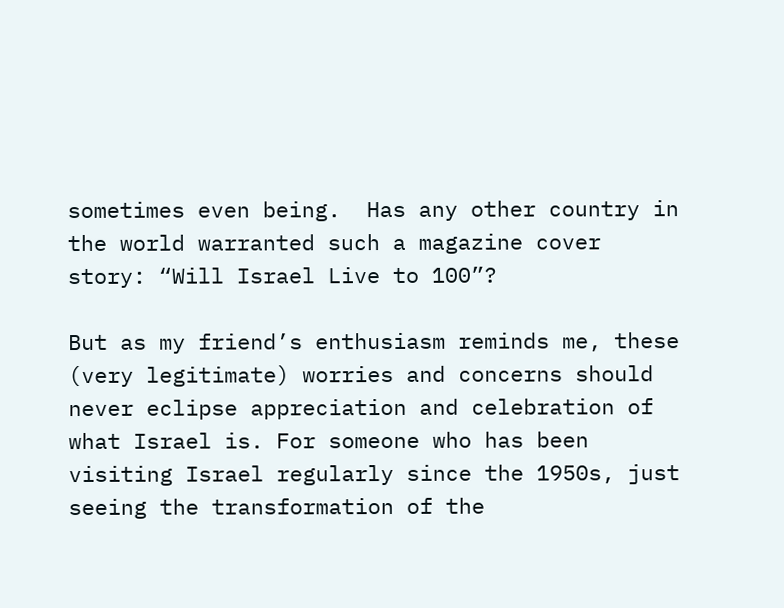sometimes even being.  Has any other country in the world warranted such a magazine cover story: “Will Israel Live to 100”?

But as my friend’s enthusiasm reminds me, these (very legitimate) worries and concerns should never eclipse appreciation and celebration of what Israel is. For someone who has been visiting Israel regularly since the 1950s, just seeing the transformation of the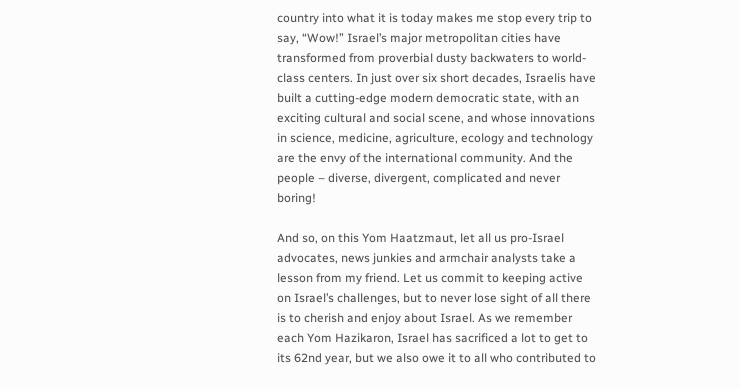country into what it is today makes me stop every trip to say, “Wow!” Israel’s major metropolitan cities have transformed from proverbial dusty backwaters to world-class centers. In just over six short decades, Israelis have built a cutting-edge modern democratic state, with an exciting cultural and social scene, and whose innovations in science, medicine, agriculture, ecology and technology are the envy of the international community. And the people – diverse, divergent, complicated and never boring!

And so, on this Yom Haatzmaut, let all us pro-Israel advocates, news junkies and armchair analysts take a lesson from my friend. Let us commit to keeping active on Israel’s challenges, but to never lose sight of all there is to cherish and enjoy about Israel. As we remember each Yom Hazikaron, Israel has sacrificed a lot to get to its 62nd year, but we also owe it to all who contributed to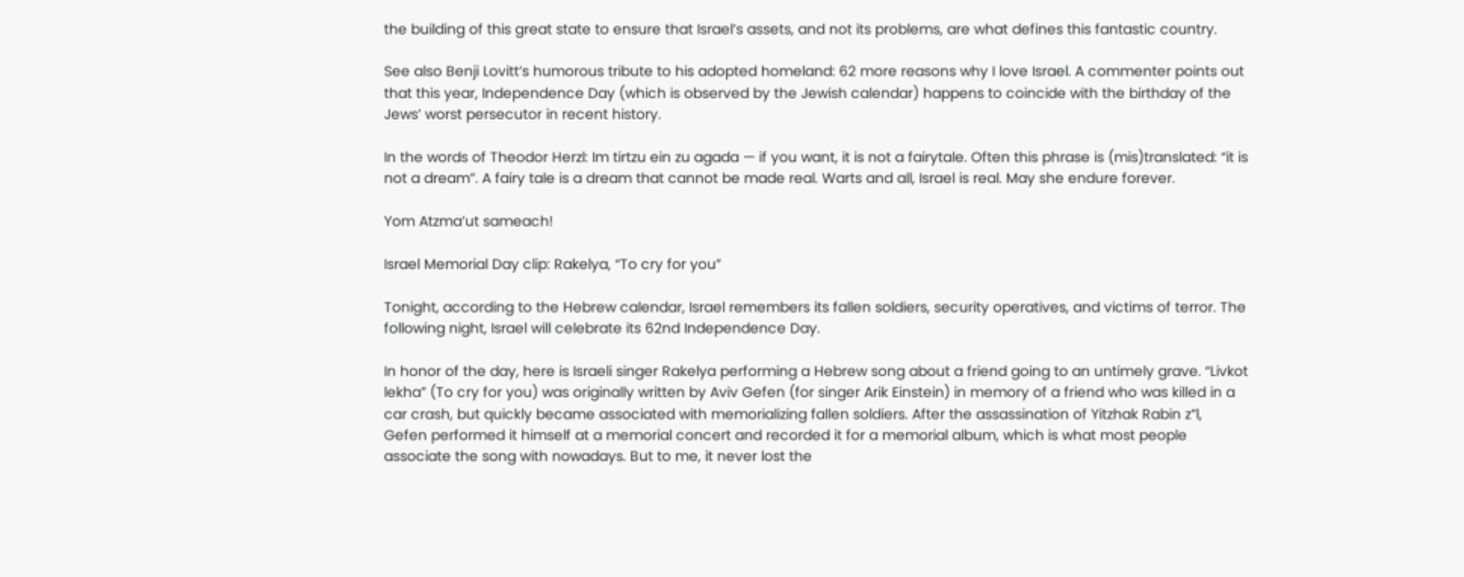the building of this great state to ensure that Israel’s assets, and not its problems, are what defines this fantastic country.

See also Benji Lovitt’s humorous tribute to his adopted homeland: 62 more reasons why I love Israel. A commenter points out that this year, Independence Day (which is observed by the Jewish calendar) happens to coincide with the birthday of the Jews’ worst persecutor in recent history.

In the words of Theodor Herzl: Im tirtzu ein zu agada — if you want, it is not a fairytale. Often this phrase is (mis)translated: “it is not a dream”. A fairy tale is a dream that cannot be made real. Warts and all, Israel is real. May she endure forever.

Yom Atzma’ut sameach!

Israel Memorial Day clip: Rakelya, “To cry for you”

Tonight, according to the Hebrew calendar, Israel remembers its fallen soldiers, security operatives, and victims of terror. The following night, Israel will celebrate its 62nd Independence Day.

In honor of the day, here is Israeli singer Rakelya performing a Hebrew song about a friend going to an untimely grave. “Livkot lekha” (To cry for you) was originally written by Aviv Gefen (for singer Arik Einstein) in memory of a friend who was killed in a car crash, but quickly became associated with memorializing fallen soldiers. After the assassination of Yitzhak Rabin z”l, Gefen performed it himself at a memorial concert and recorded it for a memorial album, which is what most people associate the song with nowadays. But to me, it never lost the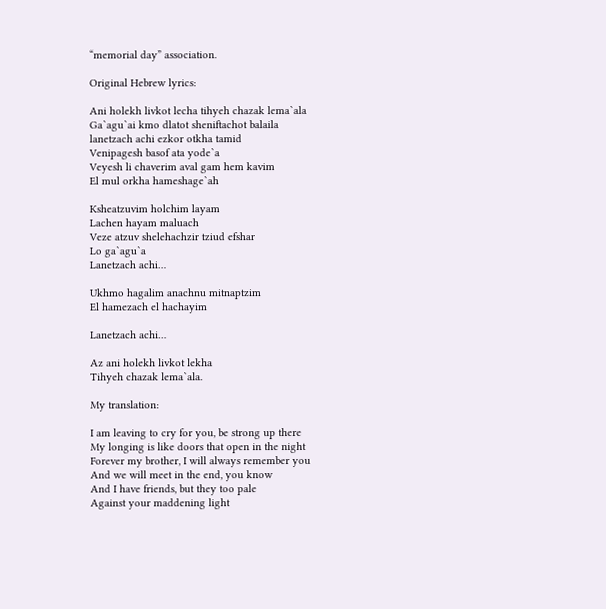“memorial day” association.

Original Hebrew lyrics:

Ani holekh livkot lecha tihyeh chazak lema`ala
Ga`agu`ai kmo dlatot sheniftachot balaila
lanetzach achi ezkor otkha tamid
Venipagesh basof ata yode`a
Veyesh li chaverim aval gam hem kavim
El mul orkha hameshage`ah

Ksheatzuvim holchim layam
Lachen hayam maluach
Veze atzuv shelehachzir tziud efshar
Lo ga`agu`a
Lanetzach achi…

Ukhmo hagalim anachnu mitnaptzim
El hamezach el hachayim

Lanetzach achi…

Az ani holekh livkot lekha
Tihyeh chazak lema`ala.

My translation:

I am leaving to cry for you, be strong up there
My longing is like doors that open in the night
Forever my brother, I will always remember you
And we will meet in the end, you know
And I have friends, but they too pale
Against your maddening light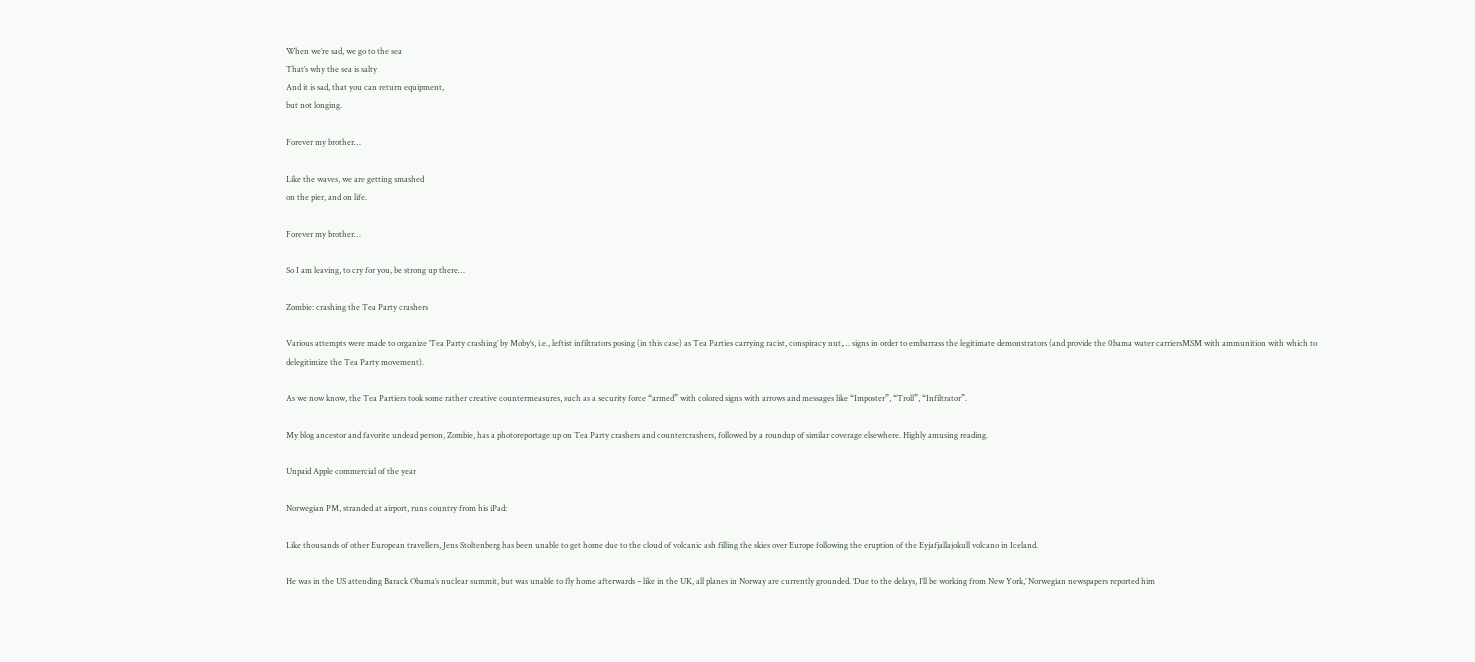When we’re sad, we go to the sea
That’s why the sea is salty
And it is sad, that you can return equipment,
but not longing.

Forever my brother…

Like the waves, we are getting smashed
on the pier, and on life.

Forever my brother…

So I am leaving, to cry for you, be strong up there…

Zombie: crashing the Tea Party crashers

Various attempts were made to organize ‘Tea Party crashing’ by Moby‘s, i.e., leftist infiltrators posing (in this case) as Tea Parties carrying racist, conspiracy nut,… signs in order to embarrass the legitimate demonstrators (and provide the 0bama water carriersMSM with ammunition with which to delegitimize the Tea Party movement).

As we now know, the Tea Partiers took some rather creative countermeasures, such as a security force “armed” with colored signs with arrows and messages like “Imposter”, “Troll”, “Infiltrator”.

My blog ancestor and favorite undead person, Zombie, has a photoreportage up on Tea Party crashers and countercrashers, followed by a roundup of similar coverage elsewhere. Highly amusing reading.

Unpaid Apple commercial of the year

Norwegian PM, stranded at airport, runs country from his iPad:

Like thousands of other European travellers, Jens Stoltenberg has been unable to get home due to the cloud of volcanic ash filling the skies over Europe following the eruption of the Eyjafjallajokull volcano in Iceland.

He was in the US attending Barack Obama’s nuclear summit, but was unable to fly home afterwards – like in the UK, all planes in Norway are currently grounded. ‘Due to the delays, I’ll be working from New York,’ Norwegian newspapers reported him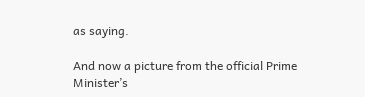as saying.

And now a picture from the official Prime Minister’s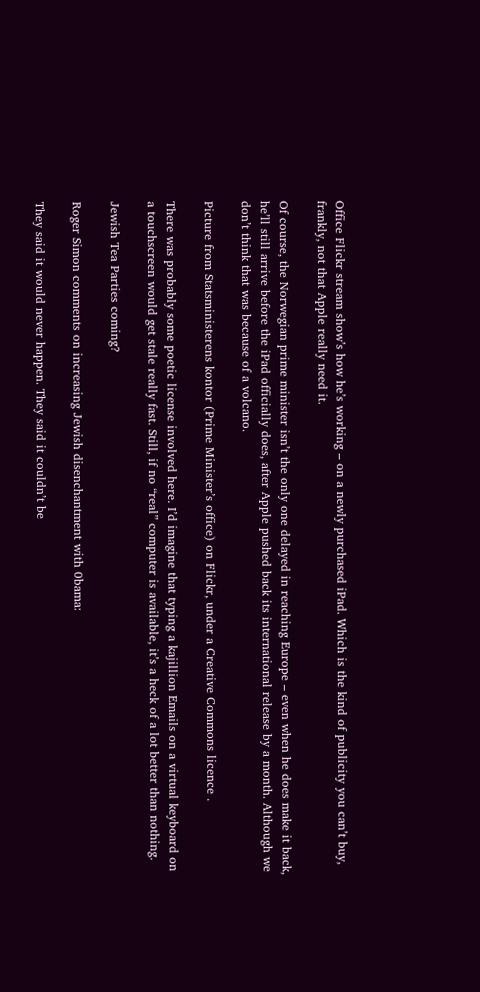Office Flickr stream show’s how he’s working – on a newly purchased iPad. Which is the kind of publicity you can’t buy, frankly, not that Apple really need it.

Of course, the Norwegian prime minister isn’t the only one delayed in reaching Europe – even when he does make it back, he’ll still arrive before the iPad officially does, after Apple pushed back its international release by a month. Although we don’t think that was because of a volcano.

Picture from Statsministerens kontor (Prime Minister’s office) on Flickr, under a Creative Commons licence .

There was probably some poetic license involved here. I’d imagine that typing a kajillion Emails on a virtual keyboard on a touchscreen would get stale really fast. Still, if no “real” computer is available, it’s a heck of a lot better than nothing.

Jewish Tea Parties coming?

Roger Simon comments on increasing Jewish disenchantment with 0bama:

They said it would never happen. They said it couldn’t be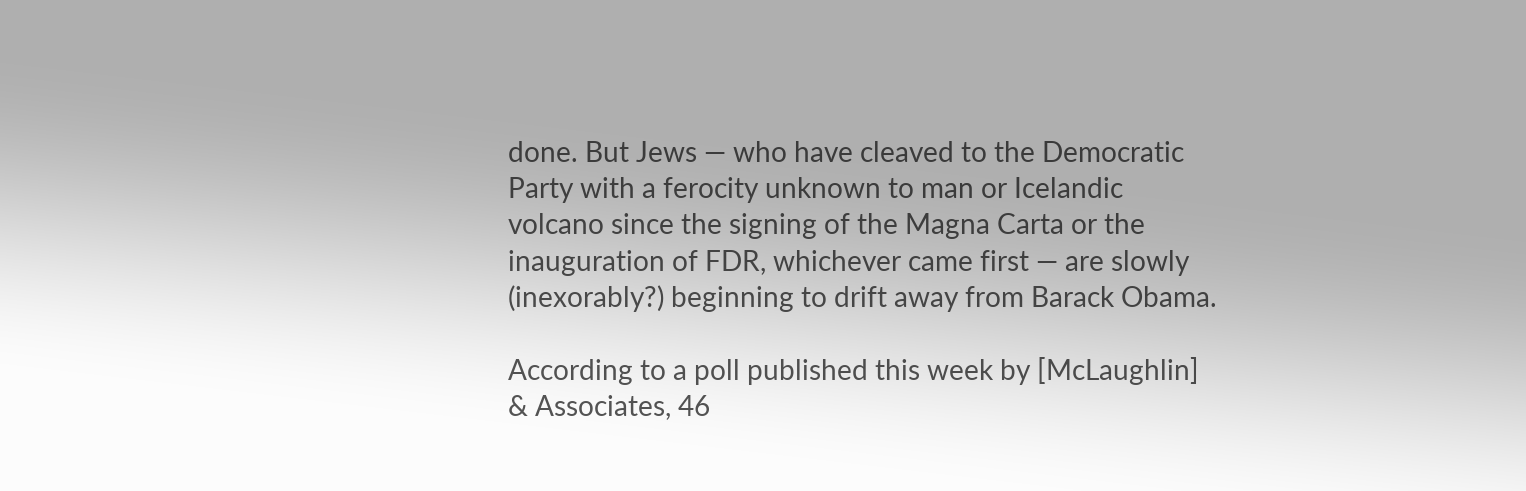done. But Jews — who have cleaved to the Democratic Party with a ferocity unknown to man or Icelandic volcano since the signing of the Magna Carta or the inauguration of FDR, whichever came first — are slowly (inexorably?) beginning to drift away from Barack Obama.

According to a poll published this week by [McLaughlin] & Associates, 46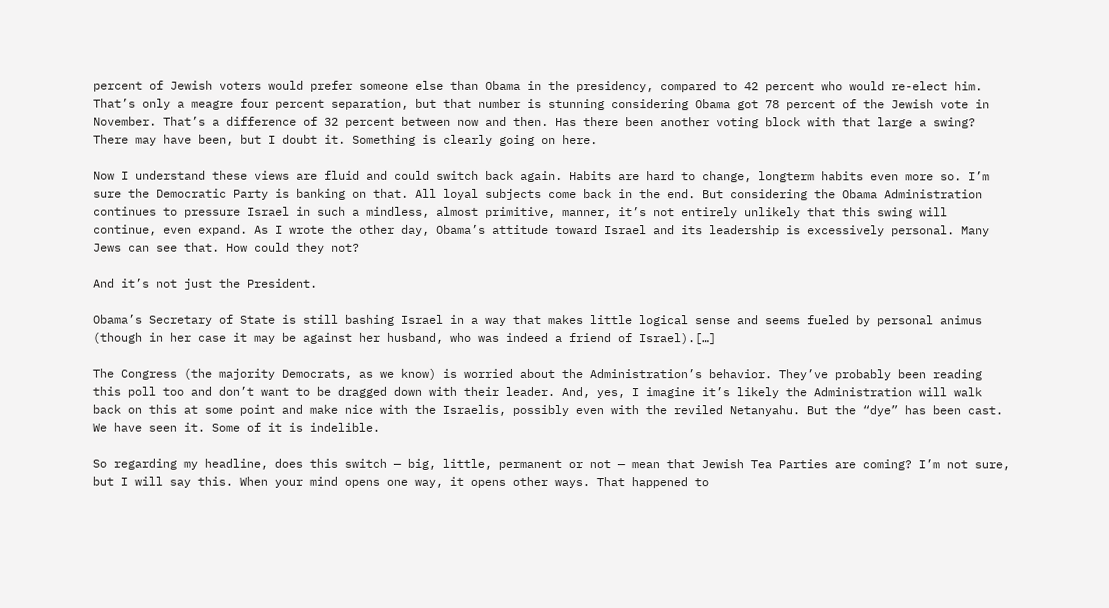percent of Jewish voters would prefer someone else than Obama in the presidency, compared to 42 percent who would re-elect him. That’s only a meagre four percent separation, but that number is stunning considering Obama got 78 percent of the Jewish vote in November. That’s a difference of 32 percent between now and then. Has there been another voting block with that large a swing? There may have been, but I doubt it. Something is clearly going on here.

Now I understand these views are fluid and could switch back again. Habits are hard to change, longterm habits even more so. I’m sure the Democratic Party is banking on that. All loyal subjects come back in the end. But considering the Obama Administration continues to pressure Israel in such a mindless, almost primitive, manner, it’s not entirely unlikely that this swing will continue, even expand. As I wrote the other day, Obama’s attitude toward Israel and its leadership is excessively personal. Many Jews can see that. How could they not?

And it’s not just the President.

Obama’s Secretary of State is still bashing Israel in a way that makes little logical sense and seems fueled by personal animus (though in her case it may be against her husband, who was indeed a friend of Israel).[…]

The Congress (the majority Democrats, as we know) is worried about the Administration’s behavior. They’ve probably been reading this poll too and don’t want to be dragged down with their leader. And, yes, I imagine it’s likely the Administration will walk back on this at some point and make nice with the Israelis, possibly even with the reviled Netanyahu. But the “dye” has been cast. We have seen it. Some of it is indelible.

So regarding my headline, does this switch — big, little, permanent or not — mean that Jewish Tea Parties are coming? I’m not sure, but I will say this. When your mind opens one way, it opens other ways. That happened to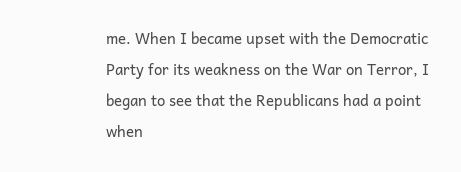me. When I became upset with the Democratic Party for its weakness on the War on Terror, I began to see that the Republicans had a point when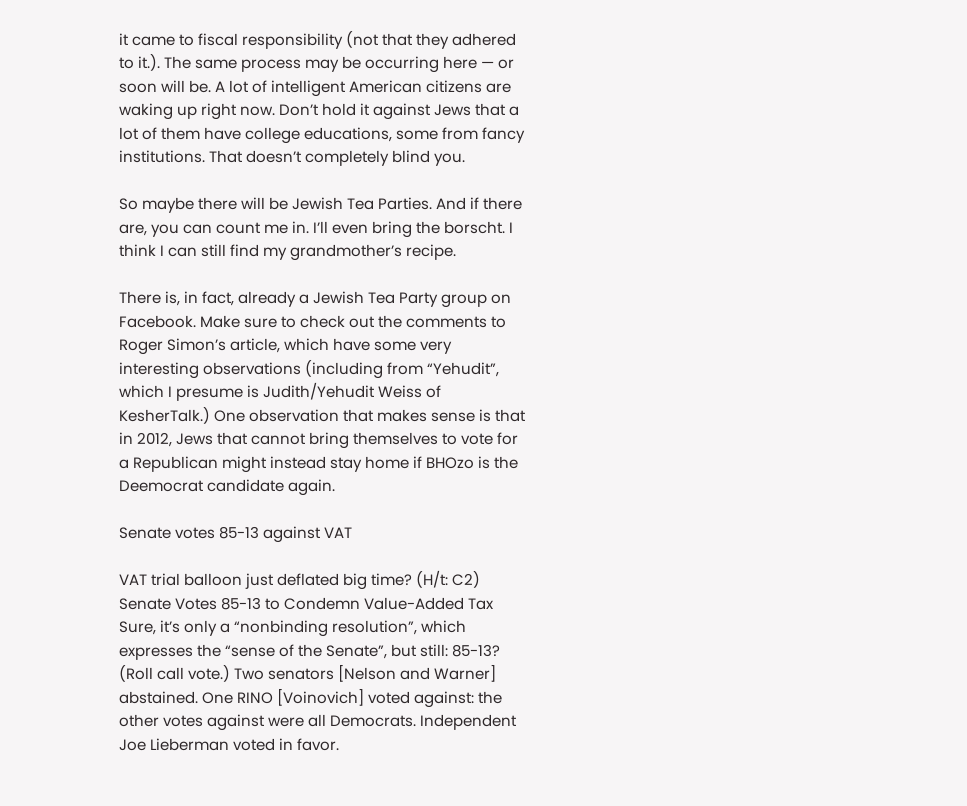it came to fiscal responsibility (not that they adhered to it.). The same process may be occurring here — or soon will be. A lot of intelligent American citizens are waking up right now. Don’t hold it against Jews that a lot of them have college educations, some from fancy institutions. That doesn’t completely blind you.

So maybe there will be Jewish Tea Parties. And if there are, you can count me in. I’ll even bring the borscht. I think I can still find my grandmother’s recipe.

There is, in fact, already a Jewish Tea Party group on Facebook. Make sure to check out the comments to Roger Simon’s article, which have some very interesting observations (including from “Yehudit”, which I presume is Judith/Yehudit Weiss of KesherTalk.) One observation that makes sense is that in 2012, Jews that cannot bring themselves to vote for a Republican might instead stay home if BHOzo is the Deemocrat candidate again.

Senate votes 85-13 against VAT

VAT trial balloon just deflated big time? (H/t: C2)  Senate Votes 85-13 to Condemn Value-Added Tax Sure, it’s only a “nonbinding resolution”, which expresses the “sense of the Senate”, but still: 85-13? (Roll call vote.) Two senators [Nelson and Warner] abstained. One RINO [Voinovich] voted against: the other votes against were all Democrats. Independent Joe Lieberman voted in favor.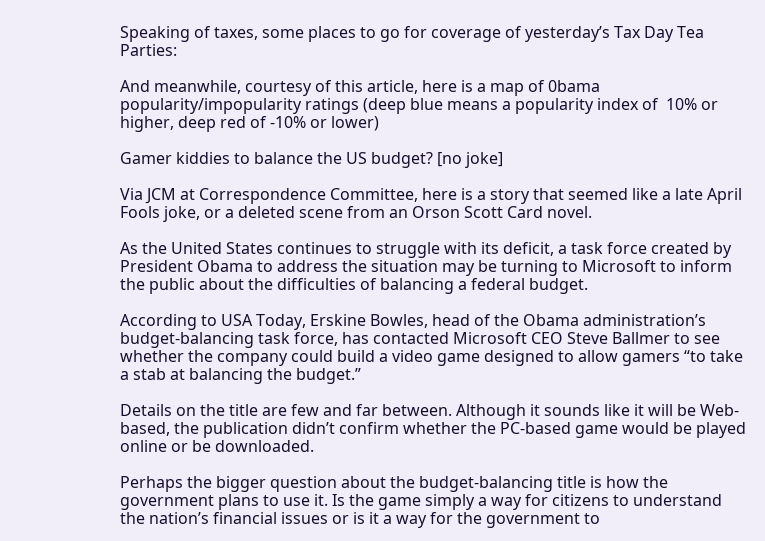Speaking of taxes, some places to go for coverage of yesterday’s Tax Day Tea Parties:

And meanwhile, courtesy of this article, here is a map of 0bama popularity/impopularity ratings (deep blue means a popularity index of  10% or higher, deep red of -10% or lower)

Gamer kiddies to balance the US budget? [no joke]

Via JCM at Correspondence Committee, here is a story that seemed like a late April Fools joke, or a deleted scene from an Orson Scott Card novel.

As the United States continues to struggle with its deficit, a task force created by President Obama to address the situation may be turning to Microsoft to inform the public about the difficulties of balancing a federal budget.

According to USA Today, Erskine Bowles, head of the Obama administration’s budget-balancing task force, has contacted Microsoft CEO Steve Ballmer to see whether the company could build a video game designed to allow gamers “to take a stab at balancing the budget.”

Details on the title are few and far between. Although it sounds like it will be Web-based, the publication didn’t confirm whether the PC-based game would be played online or be downloaded.

Perhaps the bigger question about the budget-balancing title is how the government plans to use it. Is the game simply a way for citizens to understand the nation’s financial issues or is it a way for the government to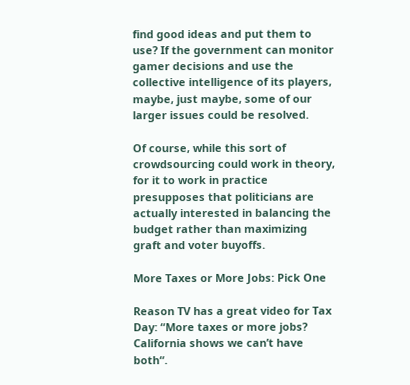find good ideas and put them to use? If the government can monitor gamer decisions and use the collective intelligence of its players, maybe, just maybe, some of our larger issues could be resolved.

Of course, while this sort of crowdsourcing could work in theory, for it to work in practice presupposes that politicians are actually interested in balancing the budget rather than maximizing graft and voter buyoffs.

More Taxes or More Jobs: Pick One

Reason TV has a great video for Tax Day: “More taxes or more jobs? California shows we can’t have both“.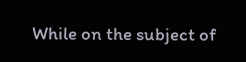While on the subject of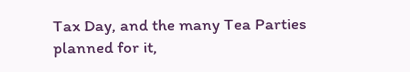Tax Day, and the many Tea Parties planned for it,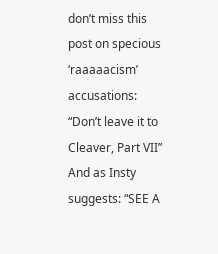don’t miss this post on specious ‘raaaaacism’ accusations: “Don’t leave it to Cleaver, Part VII” And as Insty suggests: “SEE A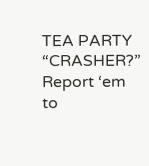TEA PARTY “CRASHER?” Report ‘em to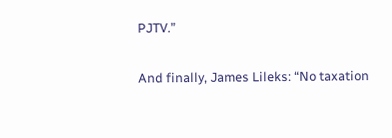PJTV.”

And finally, James Lileks: “No taxation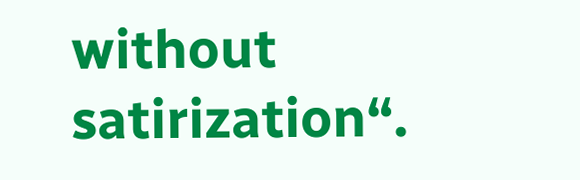without satirization“.